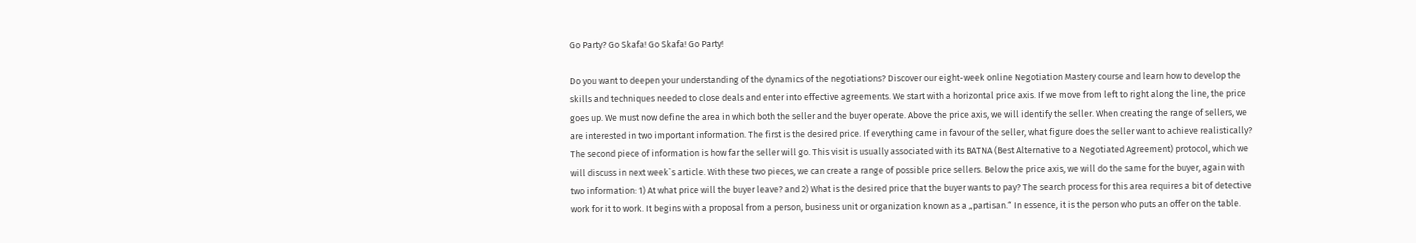Go Party? Go Skafa! Go Skafa! Go Party!

Do you want to deepen your understanding of the dynamics of the negotiations? Discover our eight-week online Negotiation Mastery course and learn how to develop the skills and techniques needed to close deals and enter into effective agreements. We start with a horizontal price axis. If we move from left to right along the line, the price goes up. We must now define the area in which both the seller and the buyer operate. Above the price axis, we will identify the seller. When creating the range of sellers, we are interested in two important information. The first is the desired price. If everything came in favour of the seller, what figure does the seller want to achieve realistically? The second piece of information is how far the seller will go. This visit is usually associated with its BATNA (Best Alternative to a Negotiated Agreement) protocol, which we will discuss in next week`s article. With these two pieces, we can create a range of possible price sellers. Below the price axis, we will do the same for the buyer, again with two information: 1) At what price will the buyer leave? and 2) What is the desired price that the buyer wants to pay? The search process for this area requires a bit of detective work for it to work. It begins with a proposal from a person, business unit or organization known as a „partisan.“ In essence, it is the person who puts an offer on the table.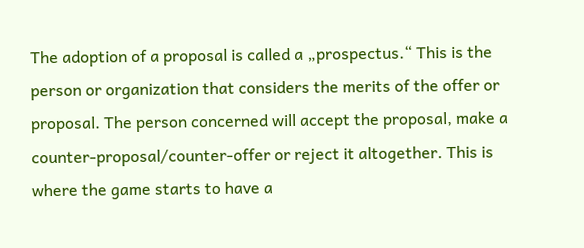The adoption of a proposal is called a „prospectus.“ This is the person or organization that considers the merits of the offer or proposal. The person concerned will accept the proposal, make a counter-proposal/counter-offer or reject it altogether. This is where the game starts to have a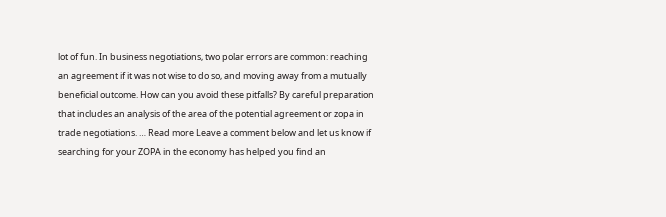lot of fun. In business negotiations, two polar errors are common: reaching an agreement if it was not wise to do so, and moving away from a mutually beneficial outcome. How can you avoid these pitfalls? By careful preparation that includes an analysis of the area of the potential agreement or zopa in trade negotiations. … Read more Leave a comment below and let us know if searching for your ZOPA in the economy has helped you find an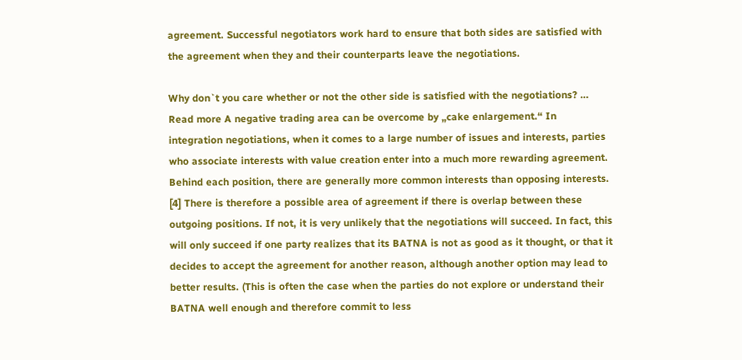agreement. Successful negotiators work hard to ensure that both sides are satisfied with the agreement when they and their counterparts leave the negotiations.

Why don`t you care whether or not the other side is satisfied with the negotiations? … Read more A negative trading area can be overcome by „cake enlargement.“ In integration negotiations, when it comes to a large number of issues and interests, parties who associate interests with value creation enter into a much more rewarding agreement. Behind each position, there are generally more common interests than opposing interests. [4] There is therefore a possible area of agreement if there is overlap between these outgoing positions. If not, it is very unlikely that the negotiations will succeed. In fact, this will only succeed if one party realizes that its BATNA is not as good as it thought, or that it decides to accept the agreement for another reason, although another option may lead to better results. (This is often the case when the parties do not explore or understand their BATNA well enough and therefore commit to less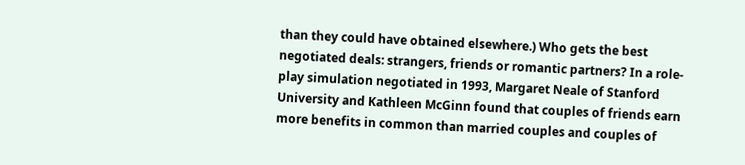than they could have obtained elsewhere.) Who gets the best negotiated deals: strangers, friends or romantic partners? In a role-play simulation negotiated in 1993, Margaret Neale of Stanford University and Kathleen McGinn found that couples of friends earn more benefits in common than married couples and couples of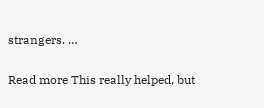strangers. …

Read more This really helped, but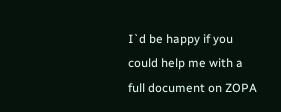I`d be happy if you could help me with a full document on ZOPA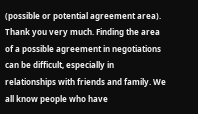(possible or potential agreement area). Thank you very much. Finding the area of a possible agreement in negotiations can be difficult, especially in relationships with friends and family. We all know people who have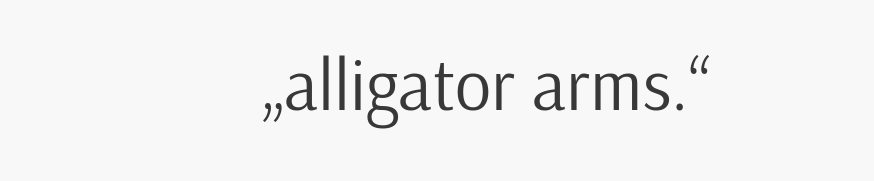„alligator arms.“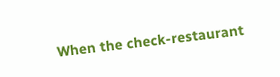When the check-restaurant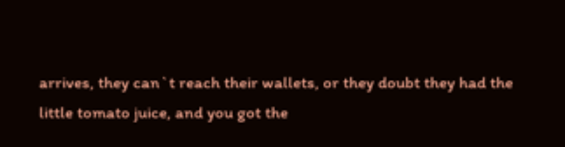arrives, they can`t reach their wallets, or they doubt they had the little tomato juice, and you got the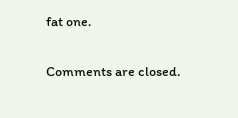fat one.

Comments are closed.